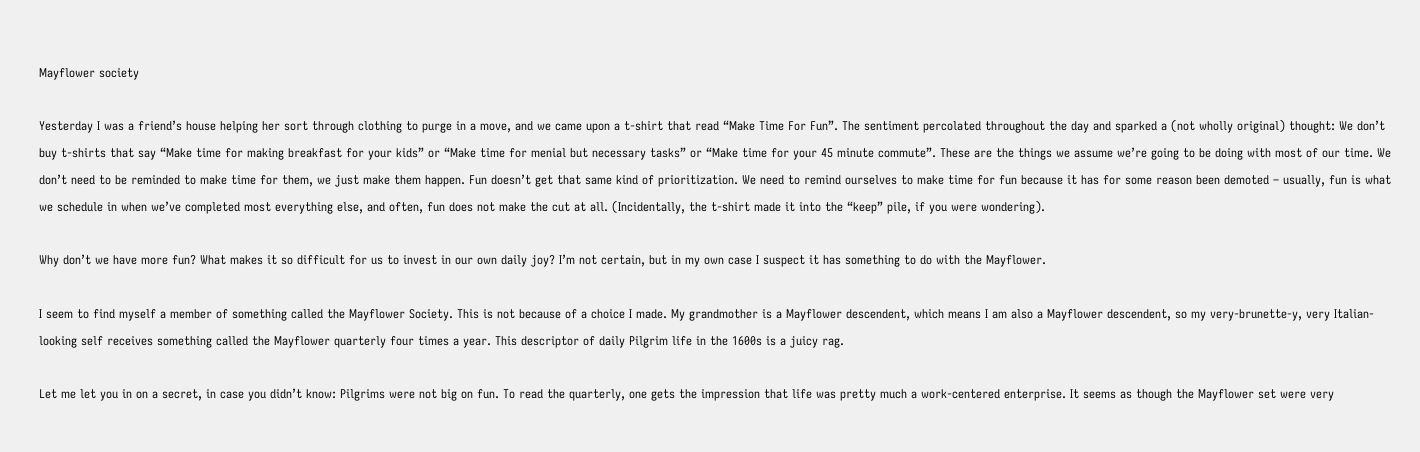Mayflower society

Yesterday I was a friend’s house helping her sort through clothing to purge in a move, and we came upon a t-shirt that read “Make Time For Fun”. The sentiment percolated throughout the day and sparked a (not wholly original) thought: We don’t buy t-shirts that say “Make time for making breakfast for your kids” or “Make time for menial but necessary tasks” or “Make time for your 45 minute commute”. These are the things we assume we’re going to be doing with most of our time. We don’t need to be reminded to make time for them, we just make them happen. Fun doesn’t get that same kind of prioritization. We need to remind ourselves to make time for fun because it has for some reason been demoted – usually, fun is what we schedule in when we’ve completed most everything else, and often, fun does not make the cut at all. (Incidentally, the t-shirt made it into the “keep” pile, if you were wondering).

Why don’t we have more fun? What makes it so difficult for us to invest in our own daily joy? I’m not certain, but in my own case I suspect it has something to do with the Mayflower.

I seem to find myself a member of something called the Mayflower Society. This is not because of a choice I made. My grandmother is a Mayflower descendent, which means I am also a Mayflower descendent, so my very-brunette-y, very Italian-looking self receives something called the Mayflower quarterly four times a year. This descriptor of daily Pilgrim life in the 1600s is a juicy rag.

Let me let you in on a secret, in case you didn’t know: Pilgrims were not big on fun. To read the quarterly, one gets the impression that life was pretty much a work-centered enterprise. It seems as though the Mayflower set were very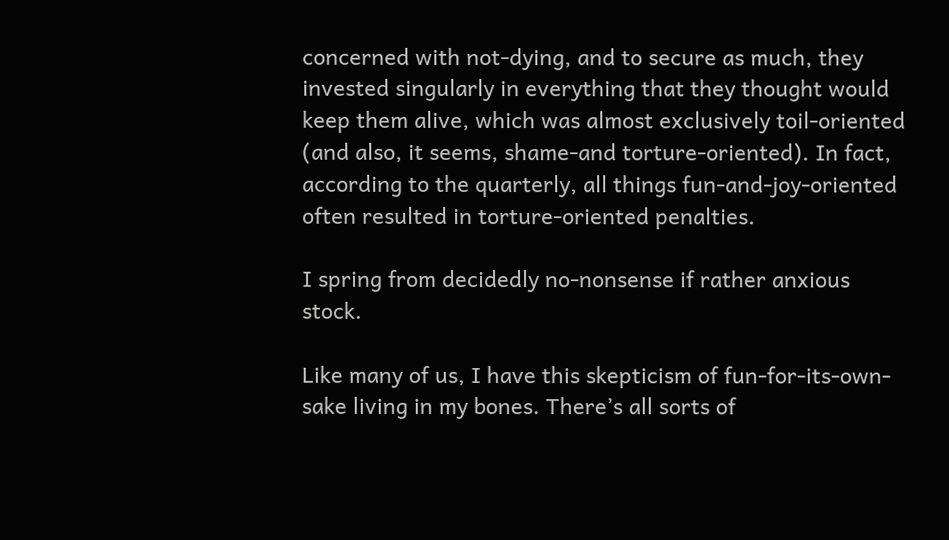concerned with not-dying, and to secure as much, they invested singularly in everything that they thought would keep them alive, which was almost exclusively toil-oriented (and also, it seems, shame-and torture-oriented). In fact, according to the quarterly, all things fun-and-joy-oriented often resulted in torture-oriented penalties.

I spring from decidedly no-nonsense if rather anxious stock.

Like many of us, I have this skepticism of fun-for-its-own-sake living in my bones. There’s all sorts of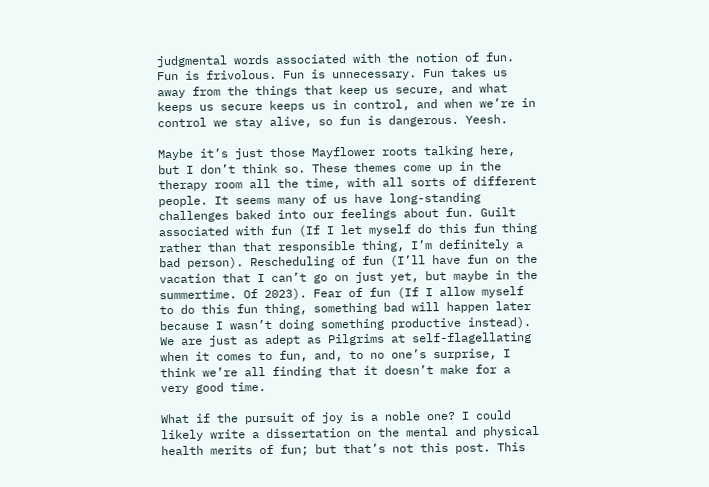judgmental words associated with the notion of fun. Fun is frivolous. Fun is unnecessary. Fun takes us away from the things that keep us secure, and what keeps us secure keeps us in control, and when we’re in control we stay alive, so fun is dangerous. Yeesh.

Maybe it’s just those Mayflower roots talking here, but I don’t think so. These themes come up in the therapy room all the time, with all sorts of different people. It seems many of us have long-standing challenges baked into our feelings about fun. Guilt associated with fun (If I let myself do this fun thing rather than that responsible thing, I’m definitely a bad person). Rescheduling of fun (I’ll have fun on the vacation that I can’t go on just yet, but maybe in the summertime. Of 2023). Fear of fun (If I allow myself to do this fun thing, something bad will happen later because I wasn’t doing something productive instead). We are just as adept as Pilgrims at self-flagellating when it comes to fun, and, to no one’s surprise, I think we’re all finding that it doesn’t make for a very good time.

What if the pursuit of joy is a noble one? I could likely write a dissertation on the mental and physical health merits of fun; but that’s not this post. This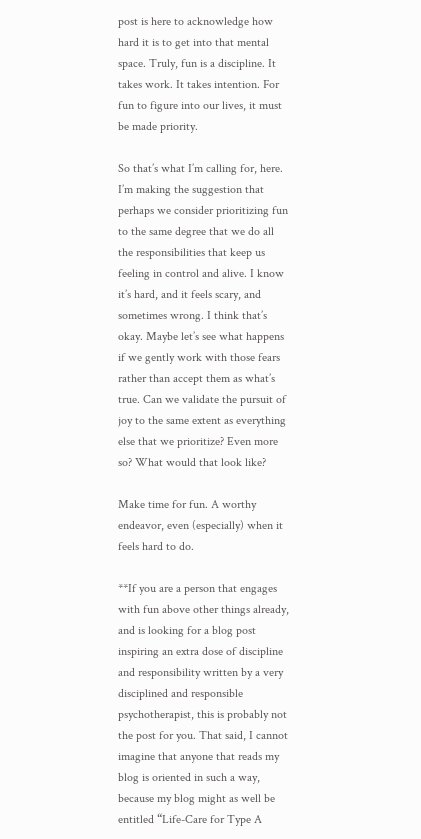post is here to acknowledge how hard it is to get into that mental space. Truly, fun is a discipline. It takes work. It takes intention. For fun to figure into our lives, it must be made priority.

So that’s what I’m calling for, here. I’m making the suggestion that perhaps we consider prioritizing fun to the same degree that we do all the responsibilities that keep us feeling in control and alive. I know it’s hard, and it feels scary, and sometimes wrong. I think that’s okay. Maybe let’s see what happens if we gently work with those fears rather than accept them as what’s true. Can we validate the pursuit of joy to the same extent as everything else that we prioritize? Even more so? What would that look like?

Make time for fun. A worthy endeavor, even (especially) when it feels hard to do.

**If you are a person that engages with fun above other things already, and is looking for a blog post inspiring an extra dose of discipline and responsibility written by a very disciplined and responsible psychotherapist, this is probably not the post for you. That said, I cannot imagine that anyone that reads my blog is oriented in such a way, because my blog might as well be entitled “Life-Care for Type A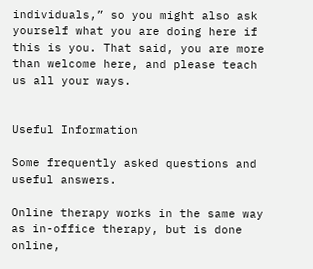individuals,” so you might also ask yourself what you are doing here if this is you. That said, you are more than welcome here, and please teach us all your ways.


Useful Information

Some frequently asked questions and useful answers.

Online therapy works in the same way as in-office therapy, but is done online,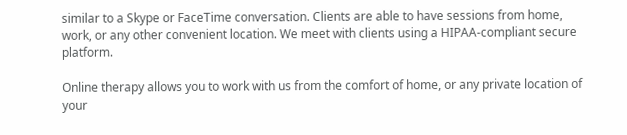similar to a Skype or FaceTime conversation. Clients are able to have sessions from home, work, or any other convenient location. We meet with clients using a HIPAA-compliant secure platform.

Online therapy allows you to work with us from the comfort of home, or any private location of your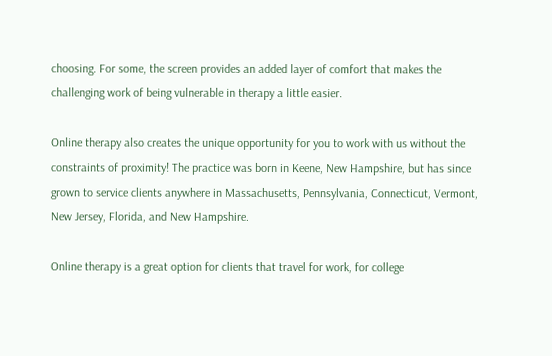choosing. For some, the screen provides an added layer of comfort that makes the challenging work of being vulnerable in therapy a little easier.

Online therapy also creates the unique opportunity for you to work with us without the constraints of proximity! The practice was born in Keene, New Hampshire, but has since grown to service clients anywhere in Massachusetts, Pennsylvania, Connecticut, Vermont, New Jersey, Florida, and New Hampshire.

Online therapy is a great option for clients that travel for work, for college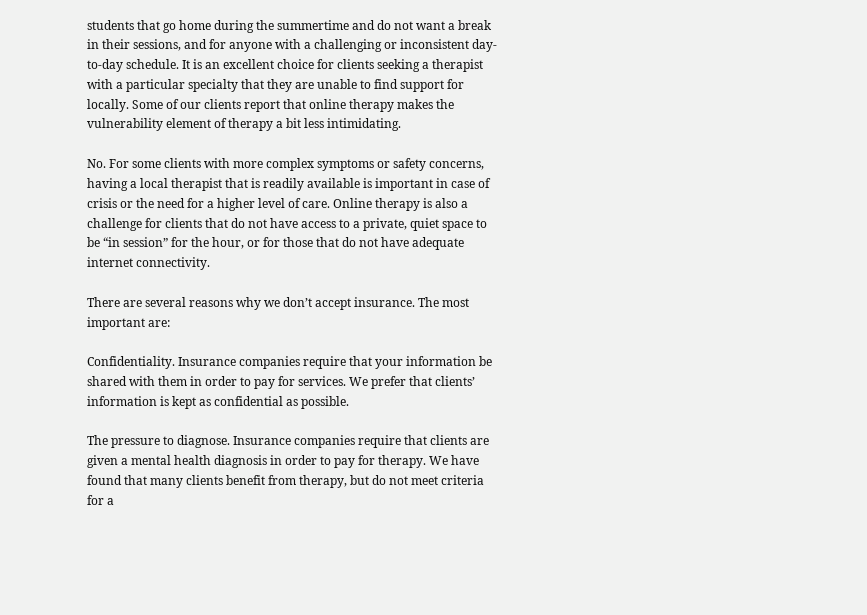students that go home during the summertime and do not want a break in their sessions, and for anyone with a challenging or inconsistent day-to-day schedule. It is an excellent choice for clients seeking a therapist with a particular specialty that they are unable to find support for locally. Some of our clients report that online therapy makes the vulnerability element of therapy a bit less intimidating.

No. For some clients with more complex symptoms or safety concerns, having a local therapist that is readily available is important in case of crisis or the need for a higher level of care. Online therapy is also a challenge for clients that do not have access to a private, quiet space to be “in session” for the hour, or for those that do not have adequate internet connectivity.

There are several reasons why we don’t accept insurance. The most important are:

Confidentiality. Insurance companies require that your information be shared with them in order to pay for services. We prefer that clients’ information is kept as confidential as possible.

The pressure to diagnose. Insurance companies require that clients are given a mental health diagnosis in order to pay for therapy. We have found that many clients benefit from therapy, but do not meet criteria for a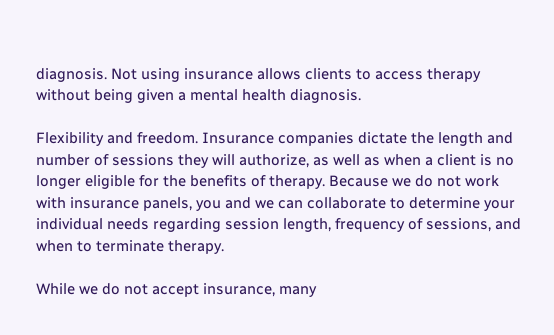diagnosis. Not using insurance allows clients to access therapy without being given a mental health diagnosis.

Flexibility and freedom. Insurance companies dictate the length and number of sessions they will authorize, as well as when a client is no longer eligible for the benefits of therapy. Because we do not work with insurance panels, you and we can collaborate to determine your individual needs regarding session length, frequency of sessions, and when to terminate therapy.

While we do not accept insurance, many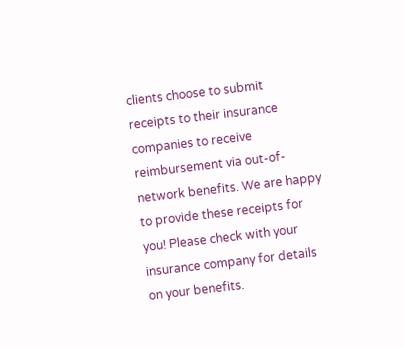clients choose to submit receipts to their insurance companies to receive reimbursement via out-of-network benefits. We are happy to provide these receipts for you! Please check with your insurance company for details on your benefits.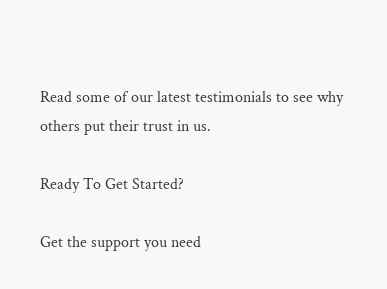Read some of our latest testimonials to see why others put their trust in us.

Ready To Get Started?

Get the support you need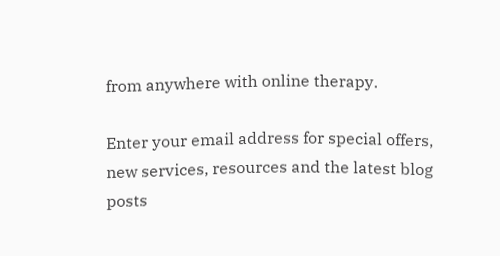from anywhere with online therapy.

Enter your email address for special offers, new services, resources and the latest blog posts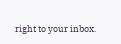right to your inbox.